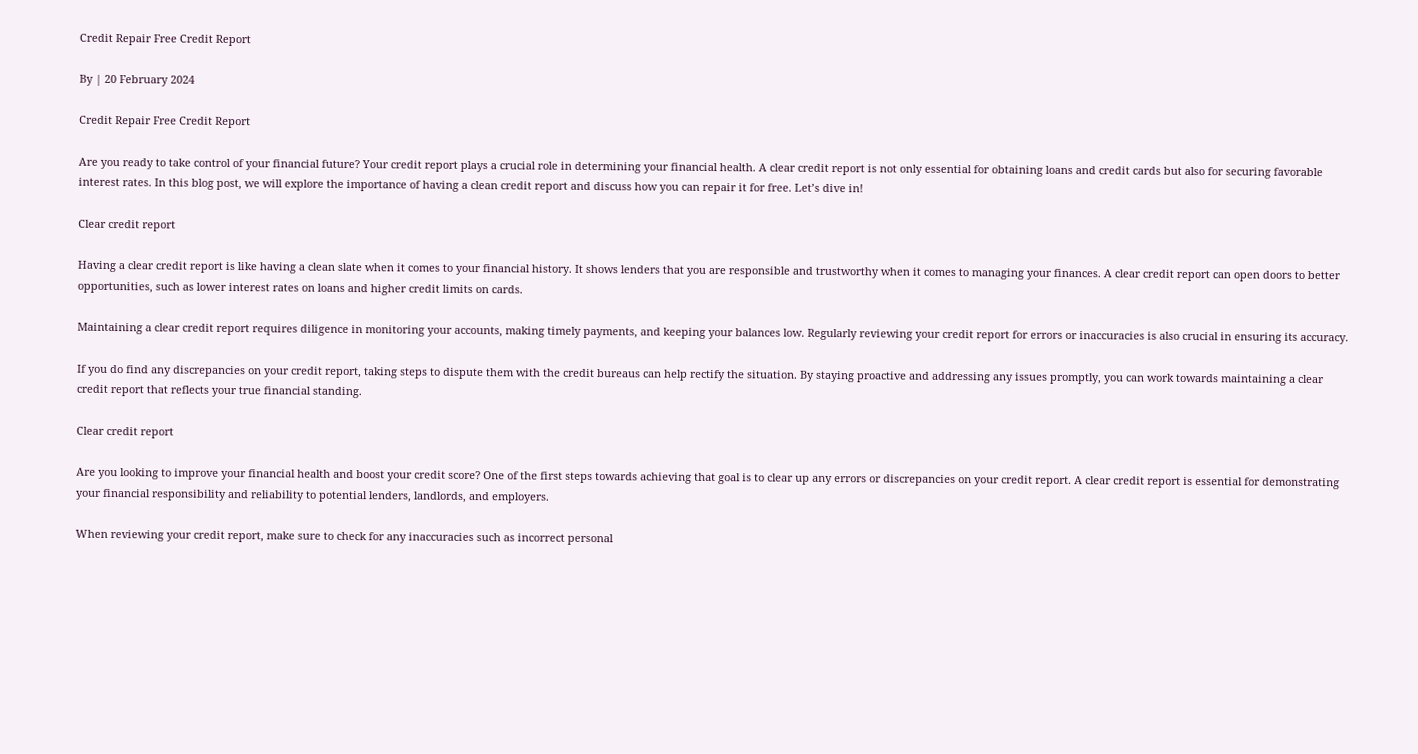Credit Repair Free Credit Report

By | 20 February 2024

Credit Repair Free Credit Report

Are you ready to take control of your financial future? Your credit report plays a crucial role in determining your financial health. A clear credit report is not only essential for obtaining loans and credit cards but also for securing favorable interest rates. In this blog post, we will explore the importance of having a clean credit report and discuss how you can repair it for free. Let’s dive in!

Clear credit report

Having a clear credit report is like having a clean slate when it comes to your financial history. It shows lenders that you are responsible and trustworthy when it comes to managing your finances. A clear credit report can open doors to better opportunities, such as lower interest rates on loans and higher credit limits on cards.

Maintaining a clear credit report requires diligence in monitoring your accounts, making timely payments, and keeping your balances low. Regularly reviewing your credit report for errors or inaccuracies is also crucial in ensuring its accuracy.

If you do find any discrepancies on your credit report, taking steps to dispute them with the credit bureaus can help rectify the situation. By staying proactive and addressing any issues promptly, you can work towards maintaining a clear credit report that reflects your true financial standing.

Clear credit report

Are you looking to improve your financial health and boost your credit score? One of the first steps towards achieving that goal is to clear up any errors or discrepancies on your credit report. A clear credit report is essential for demonstrating your financial responsibility and reliability to potential lenders, landlords, and employers.

When reviewing your credit report, make sure to check for any inaccuracies such as incorrect personal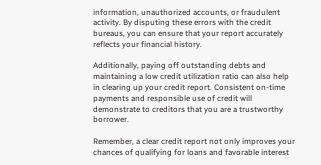information, unauthorized accounts, or fraudulent activity. By disputing these errors with the credit bureaus, you can ensure that your report accurately reflects your financial history.

Additionally, paying off outstanding debts and maintaining a low credit utilization ratio can also help in clearing up your credit report. Consistent on-time payments and responsible use of credit will demonstrate to creditors that you are a trustworthy borrower.

Remember, a clear credit report not only improves your chances of qualifying for loans and favorable interest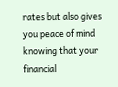rates but also gives you peace of mind knowing that your financial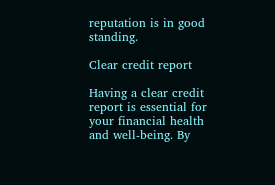reputation is in good standing.

Clear credit report

Having a clear credit report is essential for your financial health and well-being. By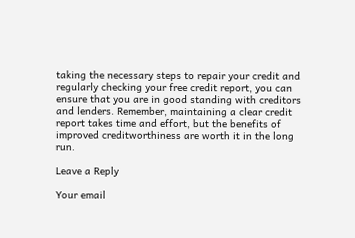taking the necessary steps to repair your credit and regularly checking your free credit report, you can ensure that you are in good standing with creditors and lenders. Remember, maintaining a clear credit report takes time and effort, but the benefits of improved creditworthiness are worth it in the long run.

Leave a Reply

Your email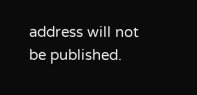address will not be published.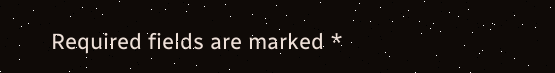Required fields are marked *